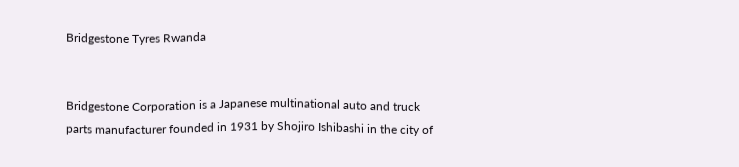Bridgestone Tyres Rwanda


Bridgestone Corporation is a Japanese multinational auto and truck parts manufacturer founded in 1931 by Shojiro Ishibashi in the city of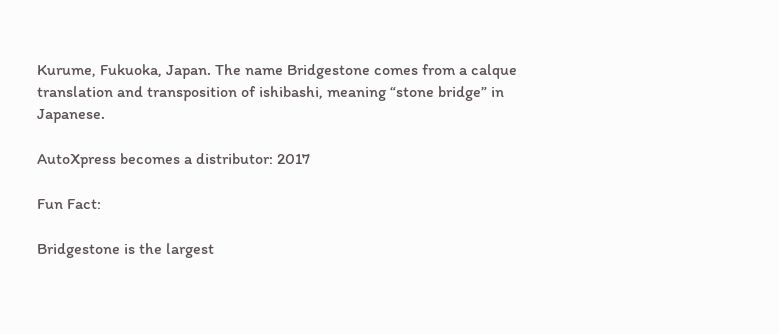Kurume, Fukuoka, Japan. The name Bridgestone comes from a calque translation and transposition of ishibashi, meaning “stone bridge” in Japanese.

AutoXpress becomes a distributor: 2017

Fun Fact:

Bridgestone is the largest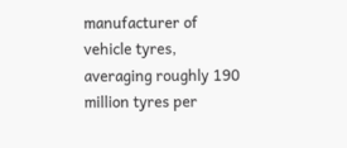manufacturer of vehicle tyres, averaging roughly 190 million tyres per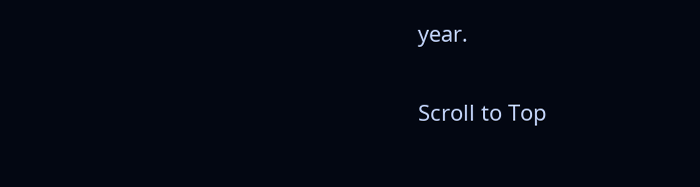year.

Scroll to Top